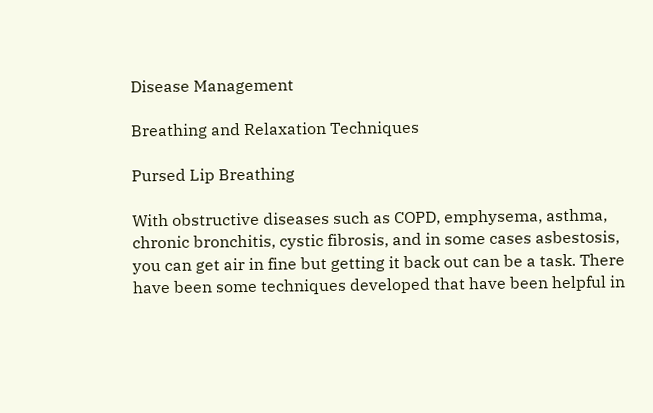Disease Management

Breathing and Relaxation Techniques

Pursed Lip Breathing

With obstructive diseases such as COPD, emphysema, asthma, chronic bronchitis, cystic fibrosis, and in some cases asbestosis, you can get air in fine but getting it back out can be a task. There have been some techniques developed that have been helpful in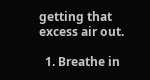getting that excess air out.

  1. Breathe in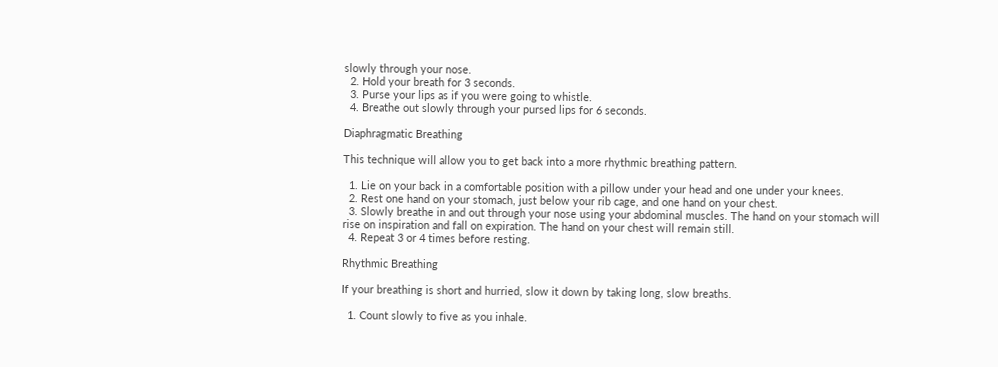slowly through your nose.
  2. Hold your breath for 3 seconds.
  3. Purse your lips as if you were going to whistle.
  4. Breathe out slowly through your pursed lips for 6 seconds.

Diaphragmatic Breathing

This technique will allow you to get back into a more rhythmic breathing pattern.

  1. Lie on your back in a comfortable position with a pillow under your head and one under your knees.
  2. Rest one hand on your stomach, just below your rib cage, and one hand on your chest.
  3. Slowly breathe in and out through your nose using your abdominal muscles. The hand on your stomach will rise on inspiration and fall on expiration. The hand on your chest will remain still.
  4. Repeat 3 or 4 times before resting.

Rhythmic Breathing

If your breathing is short and hurried, slow it down by taking long, slow breaths.

  1. Count slowly to five as you inhale.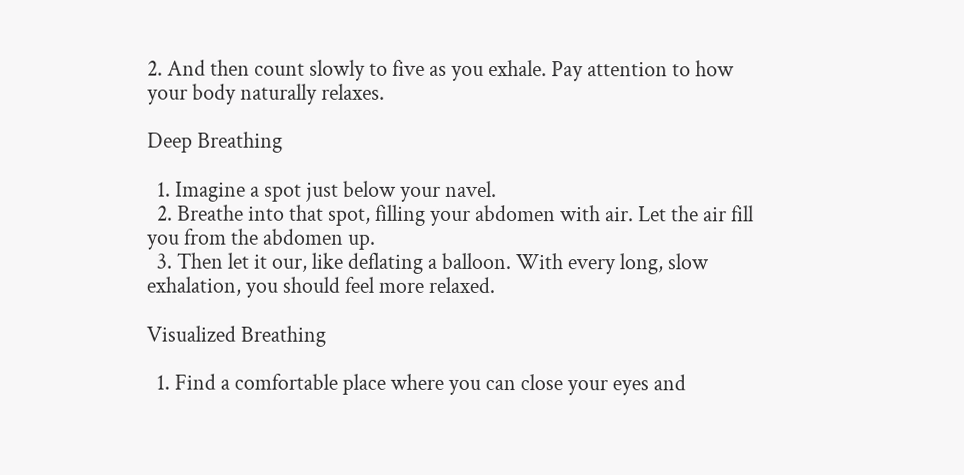2. And then count slowly to five as you exhale. Pay attention to how your body naturally relaxes.

Deep Breathing

  1. Imagine a spot just below your navel.
  2. Breathe into that spot, filling your abdomen with air. Let the air fill you from the abdomen up.
  3. Then let it our, like deflating a balloon. With every long, slow exhalation, you should feel more relaxed.

Visualized Breathing

  1. Find a comfortable place where you can close your eyes and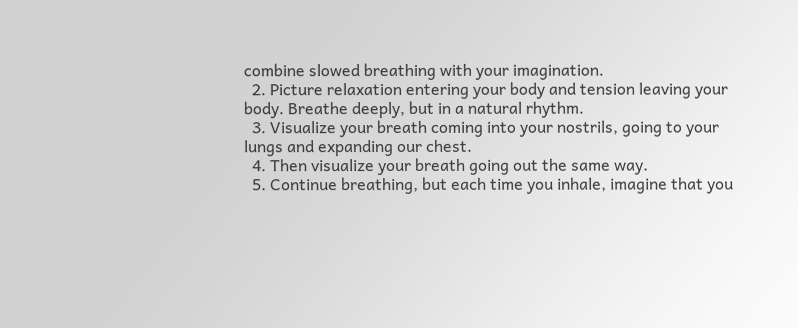combine slowed breathing with your imagination.
  2. Picture relaxation entering your body and tension leaving your body. Breathe deeply, but in a natural rhythm.
  3. Visualize your breath coming into your nostrils, going to your lungs and expanding our chest.
  4. Then visualize your breath going out the same way.
  5. Continue breathing, but each time you inhale, imagine that you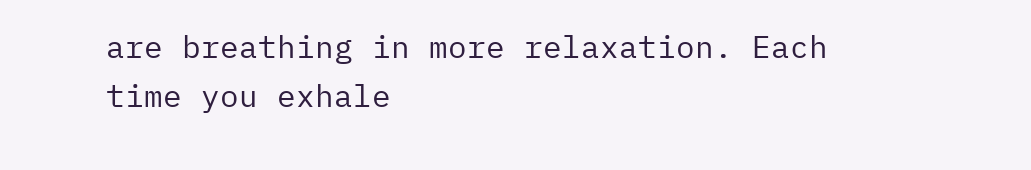are breathing in more relaxation. Each time you exhale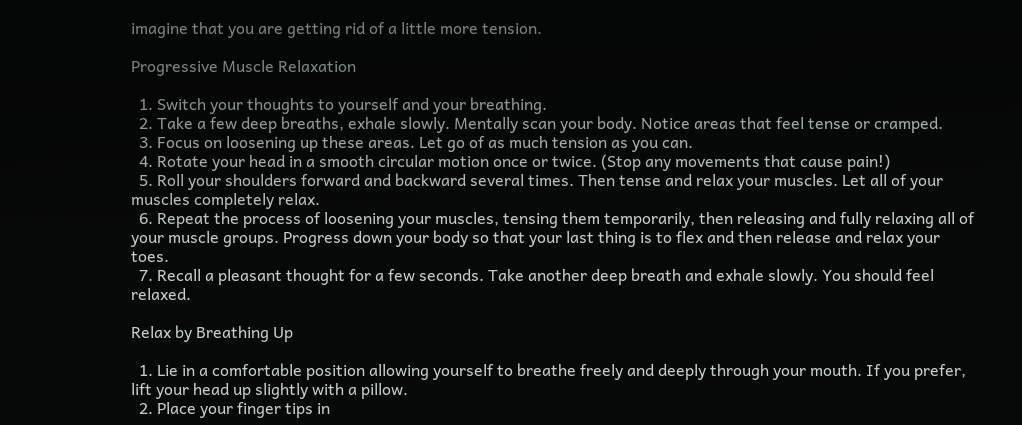imagine that you are getting rid of a little more tension.

Progressive Muscle Relaxation

  1. Switch your thoughts to yourself and your breathing.
  2. Take a few deep breaths, exhale slowly. Mentally scan your body. Notice areas that feel tense or cramped.
  3. Focus on loosening up these areas. Let go of as much tension as you can.
  4. Rotate your head in a smooth circular motion once or twice. (Stop any movements that cause pain!)
  5. Roll your shoulders forward and backward several times. Then tense and relax your muscles. Let all of your muscles completely relax.
  6. Repeat the process of loosening your muscles, tensing them temporarily, then releasing and fully relaxing all of your muscle groups. Progress down your body so that your last thing is to flex and then release and relax your toes.
  7. Recall a pleasant thought for a few seconds. Take another deep breath and exhale slowly. You should feel relaxed.

Relax by Breathing Up

  1. Lie in a comfortable position allowing yourself to breathe freely and deeply through your mouth. If you prefer, lift your head up slightly with a pillow.
  2. Place your finger tips in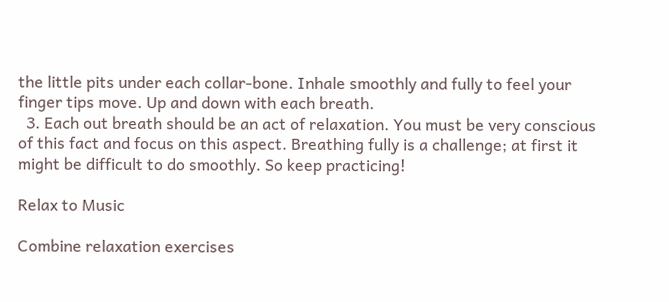the little pits under each collar-bone. Inhale smoothly and fully to feel your finger tips move. Up and down with each breath.
  3. Each out breath should be an act of relaxation. You must be very conscious of this fact and focus on this aspect. Breathing fully is a challenge; at first it might be difficult to do smoothly. So keep practicing!

Relax to Music

Combine relaxation exercises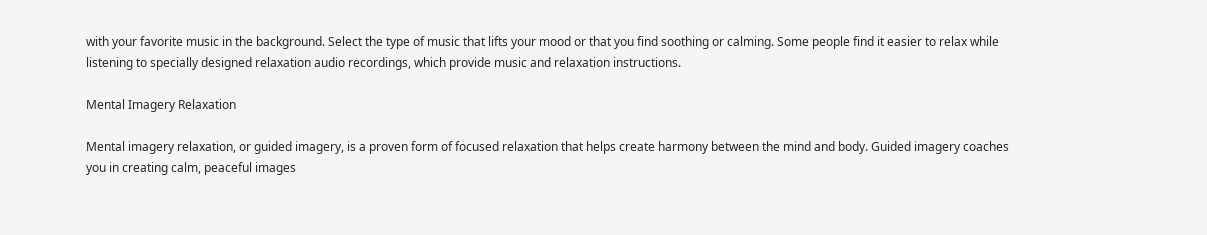with your favorite music in the background. Select the type of music that lifts your mood or that you find soothing or calming. Some people find it easier to relax while listening to specially designed relaxation audio recordings, which provide music and relaxation instructions.

Mental Imagery Relaxation

Mental imagery relaxation, or guided imagery, is a proven form of focused relaxation that helps create harmony between the mind and body. Guided imagery coaches you in creating calm, peaceful images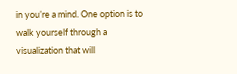in you’re a mind. One option is to walk yourself through a visualization that will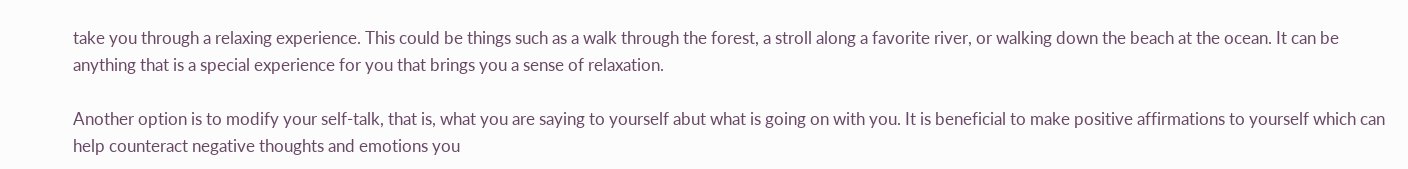take you through a relaxing experience. This could be things such as a walk through the forest, a stroll along a favorite river, or walking down the beach at the ocean. It can be anything that is a special experience for you that brings you a sense of relaxation.

Another option is to modify your self-talk, that is, what you are saying to yourself abut what is going on with you. It is beneficial to make positive affirmations to yourself which can help counteract negative thoughts and emotions you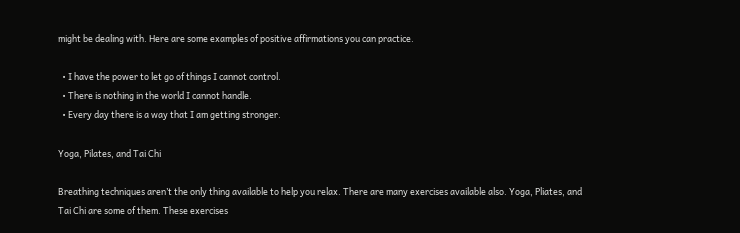might be dealing with. Here are some examples of positive affirmations you can practice.

  • I have the power to let go of things I cannot control.
  • There is nothing in the world I cannot handle.
  • Every day there is a way that I am getting stronger.

Yoga, Pilates, and Tai Chi

Breathing techniques aren’t the only thing available to help you relax. There are many exercises available also. Yoga, Pliates, and Tai Chi are some of them. These exercises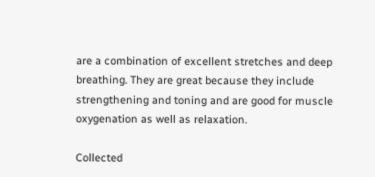are a combination of excellent stretches and deep breathing. They are great because they include strengthening and toning and are good for muscle oxygenation as well as relaxation.

Collected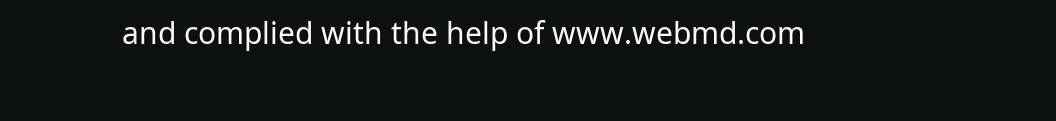and complied with the help of www.webmd.com